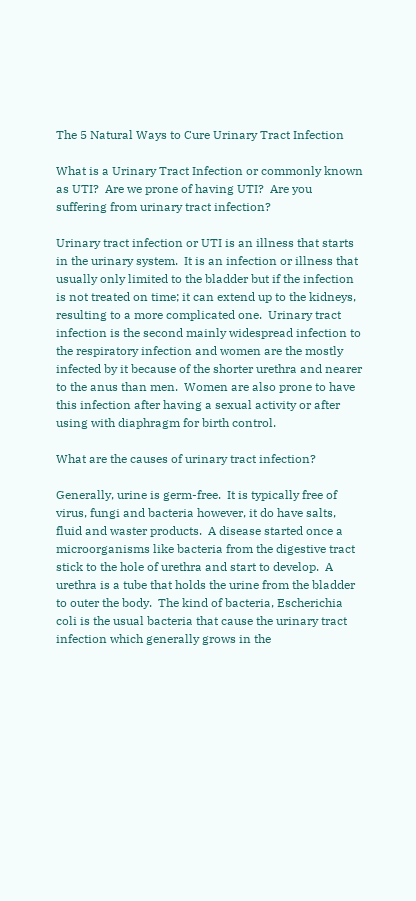The 5 Natural Ways to Cure Urinary Tract Infection

What is a Urinary Tract Infection or commonly known as UTI?  Are we prone of having UTI?  Are you suffering from urinary tract infection?

Urinary tract infection or UTI is an illness that starts in the urinary system.  It is an infection or illness that usually only limited to the bladder but if the infection is not treated on time; it can extend up to the kidneys, resulting to a more complicated one.  Urinary tract infection is the second mainly widespread infection to the respiratory infection and women are the mostly infected by it because of the shorter urethra and nearer to the anus than men.  Women are also prone to have this infection after having a sexual activity or after using with diaphragm for birth control.

What are the causes of urinary tract infection?

Generally, urine is germ-free.  It is typically free of virus, fungi and bacteria however, it do have salts, fluid and waster products.  A disease started once a microorganisms like bacteria from the digestive tract stick to the hole of urethra and start to develop.  A urethra is a tube that holds the urine from the bladder to outer the body.  The kind of bacteria, Escherichia coli is the usual bacteria that cause the urinary tract infection which generally grows in the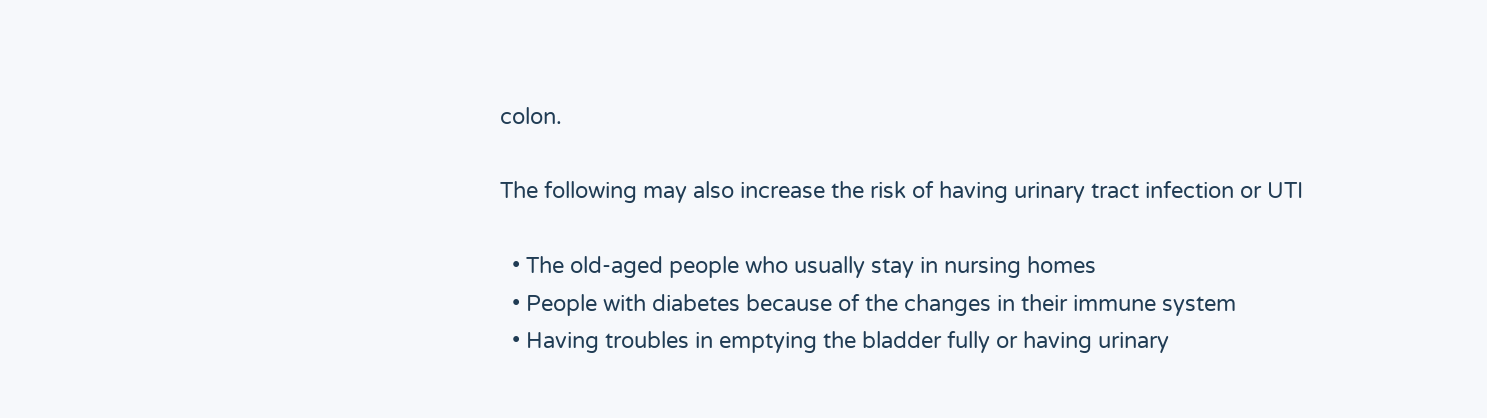colon.

The following may also increase the risk of having urinary tract infection or UTI

  • The old-aged people who usually stay in nursing homes
  • People with diabetes because of the changes in their immune system
  • Having troubles in emptying the bladder fully or having urinary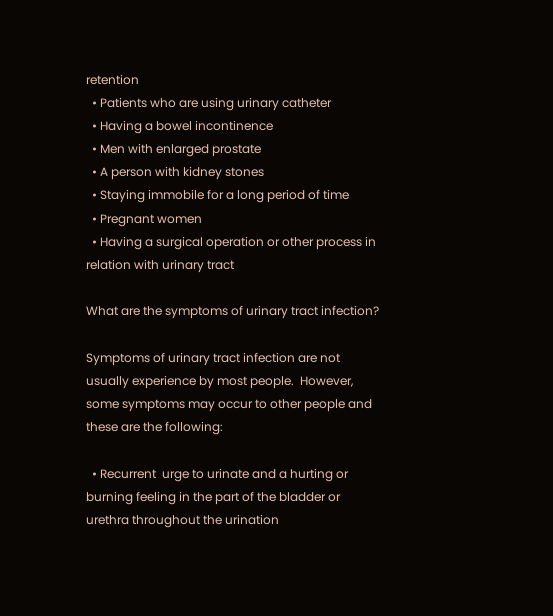retention
  • Patients who are using urinary catheter
  • Having a bowel incontinence
  • Men with enlarged prostate
  • A person with kidney stones
  • Staying immobile for a long period of time
  • Pregnant women
  • Having a surgical operation or other process in relation with urinary tract

What are the symptoms of urinary tract infection?

Symptoms of urinary tract infection are not usually experience by most people.  However, some symptoms may occur to other people and these are the following:

  • Recurrent  urge to urinate and a hurting or burning feeling in the part of the bladder or urethra throughout the urination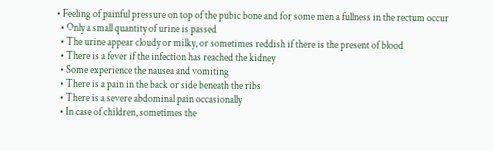• Feeling of painful pressure on top of the pubic bone and for some men a fullness in the rectum occur
  • Only a small quantity of urine is passed
  • The urine appear cloudy or milky, or sometimes reddish if there is the present of blood
  • There is a fever if the infection has reached the kidney
  • Some experience the nausea and vomiting
  • There is a pain in the back or side beneath the ribs
  • There is a severe abdominal pain occasionally
  • In case of children, sometimes the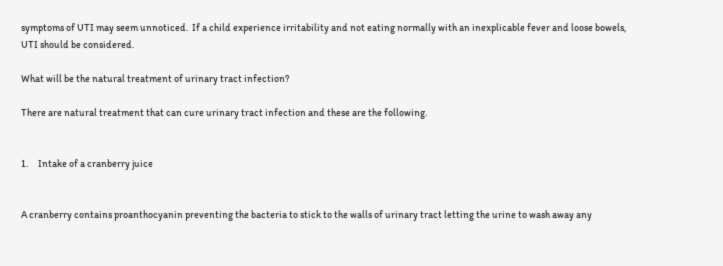symptoms of UTI may seem unnoticed.  If a child experience irritability and not eating normally with an inexplicable fever and loose bowels, UTI should be considered.

What will be the natural treatment of urinary tract infection?

There are natural treatment that can cure urinary tract infection and these are the following.


1.     Intake of a cranberry juice


A cranberry contains proanthocyanin preventing the bacteria to stick to the walls of urinary tract letting the urine to wash away any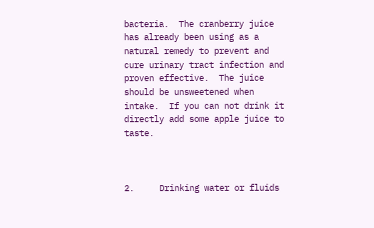bacteria.  The cranberry juice has already been using as a natural remedy to prevent and cure urinary tract infection and proven effective.  The juice should be unsweetened when intake.  If you can not drink it directly add some apple juice to taste.



2.     Drinking water or fluids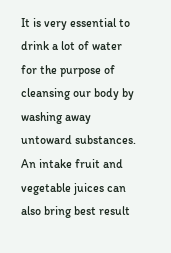It is very essential to drink a lot of water for the purpose of cleansing our body by washing away untoward substances.  An intake fruit and vegetable juices can also bring best result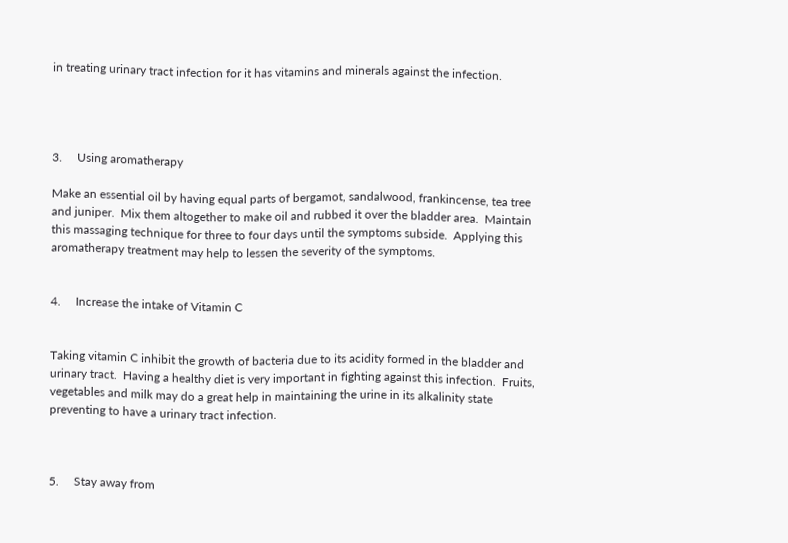in treating urinary tract infection for it has vitamins and minerals against the infection.




3.     Using aromatherapy

Make an essential oil by having equal parts of bergamot, sandalwood, frankincense, tea tree and juniper.  Mix them altogether to make oil and rubbed it over the bladder area.  Maintain this massaging technique for three to four days until the symptoms subside.  Applying this aromatherapy treatment may help to lessen the severity of the symptoms.


4.     Increase the intake of Vitamin C


Taking vitamin C inhibit the growth of bacteria due to its acidity formed in the bladder and urinary tract.  Having a healthy diet is very important in fighting against this infection.  Fruits, vegetables and milk may do a great help in maintaining the urine in its alkalinity state preventing to have a urinary tract infection.



5.     Stay away from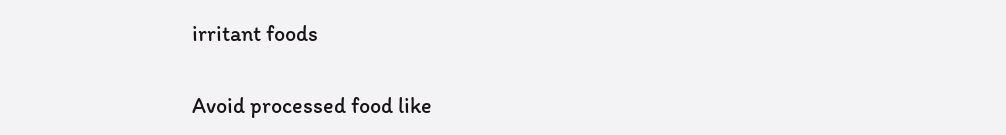irritant foods


Avoid processed food like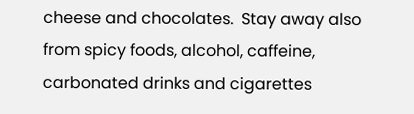cheese and chocolates.  Stay away also from spicy foods, alcohol, caffeine, carbonated drinks and cigarettes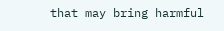that may bring harmful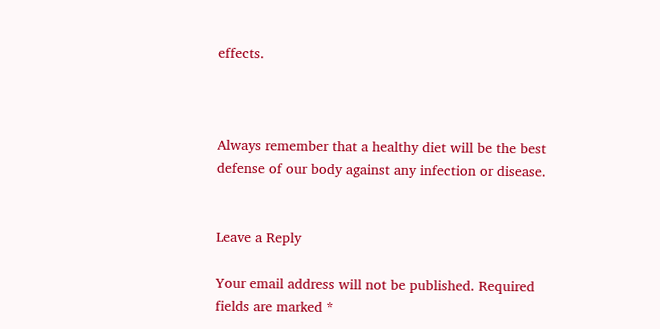effects.



Always remember that a healthy diet will be the best defense of our body against any infection or disease.


Leave a Reply

Your email address will not be published. Required fields are marked *